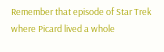Remember that episode of Star Trek where Picard lived a whole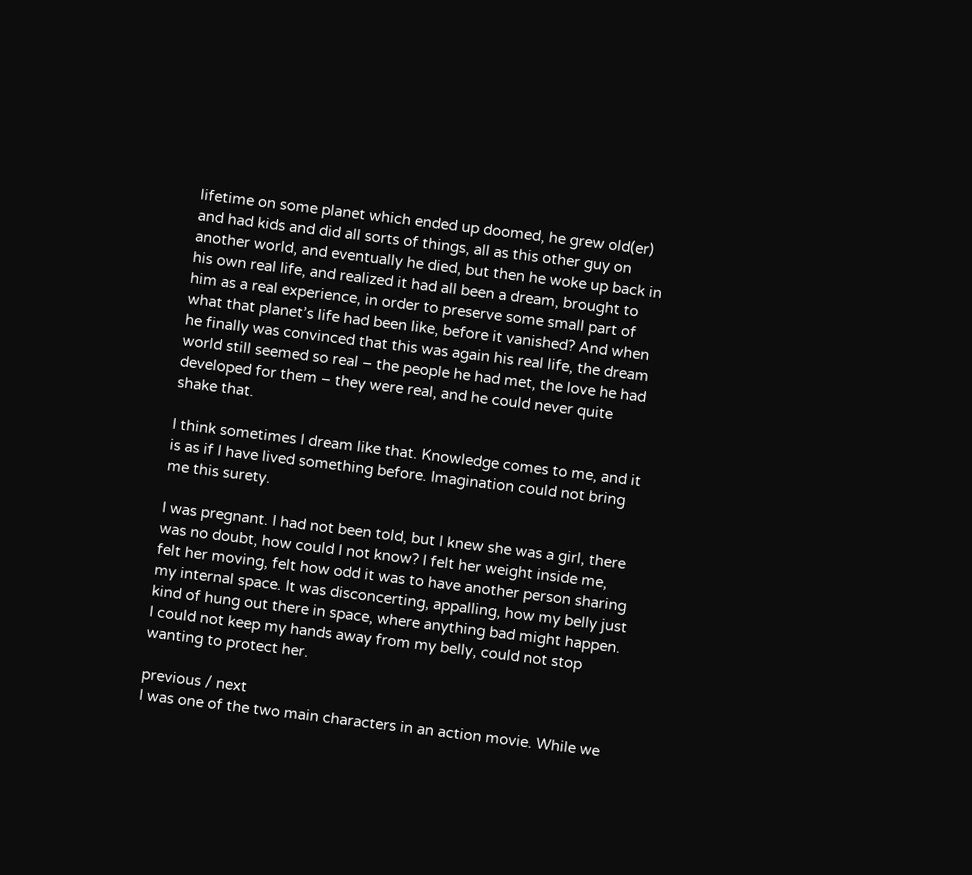lifetime on some planet which ended up doomed, he grew old(er) and had kids and did all sorts of things, all as this other guy on another world, and eventually he died, but then he woke up back in his own real life, and realized it had all been a dream, brought to him as a real experience, in order to preserve some small part of what that planet’s life had been like, before it vanished? And when he finally was convinced that this was again his real life, the dream world still seemed so real – the people he had met, the love he had developed for them – they were real, and he could never quite shake that.

I think sometimes I dream like that. Knowledge comes to me, and it is as if I have lived something before. Imagination could not bring me this surety.

I was pregnant. I had not been told, but I knew she was a girl, there was no doubt, how could I not know? I felt her weight inside me, felt her moving, felt how odd it was to have another person sharing my internal space. It was disconcerting, appalling, how my belly just kind of hung out there in space, where anything bad might happen. I could not keep my hands away from my belly, could not stop wanting to protect her.

previous / next
I was one of the two main characters in an action movie. While we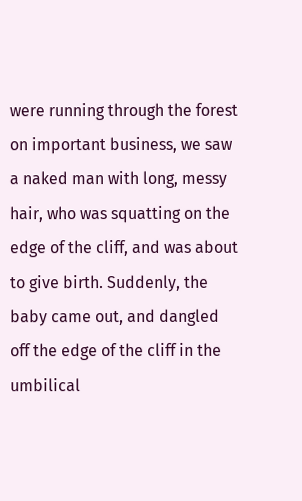were running through the forest on important business, we saw a naked man with long, messy hair, who was squatting on the edge of the cliff, and was about to give birth. Suddenly, the baby came out, and dangled off the edge of the cliff in the umbilical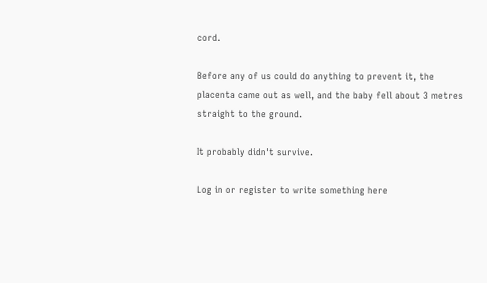cord.

Before any of us could do anything to prevent it, the placenta came out as well, and the baby fell about 3 metres straight to the ground.

It probably didn't survive.

Log in or register to write something here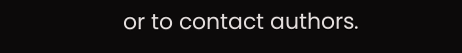or to contact authors.